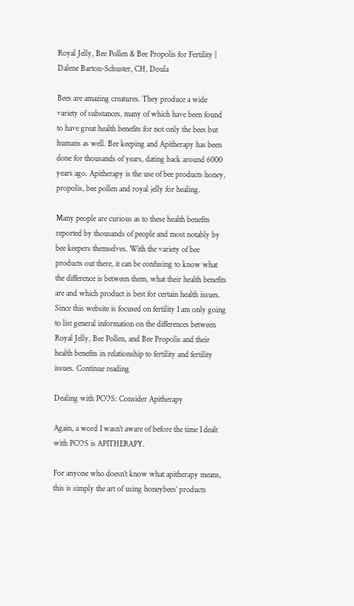Royal Jelly, Bee Pollen & Bee Propolis for Fertility | Dalene Barton-Schuster, CH, Doula

Bees are amazing creatures. They produce a wide variety of substances, many of which have been found to have great health benefits for not only the bees but humans as well. Bee keeping and Apitherapy has been done for thousands of years, dating back around 6000 years ago. Apitherapy is the use of bee products honey, propolis, bee pollen and royal jelly for healing.

Many people are curious as to these health benefits reported by thousands of people and most notably by bee keepers themselves. With the variety of bee products out there, it can be confusing to know what the difference is between them, what their health benefits are and which product is best for certain health issues. Since this website is focused on fertility I am only going to list general information on the differences between Royal Jelly, Bee Pollen, and Bee Propolis and their health benefits in relationship to fertility and fertility issues. Continue reading

Dealing with PCOS: Consider Apitherapy

Again, a word I wasn’t aware of before the time I dealt with PCOS is APITHERAPY.

For anyone who doesn’t know what apitherapy means, this is simply the art of using honeybees’ products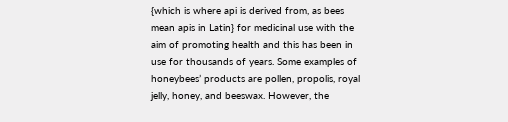{which is where api is derived from, as bees mean apis in Latin} for medicinal use with the aim of promoting health and this has been in use for thousands of years. Some examples of honeybees’ products are pollen, propolis, royal jelly, honey, and beeswax. However, the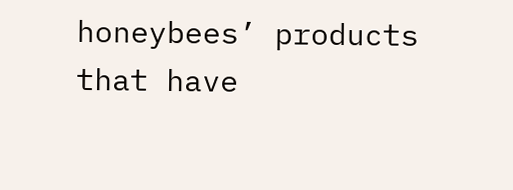honeybees’ products that have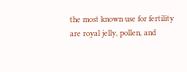the most known use for fertility are royal jelly, pollen, and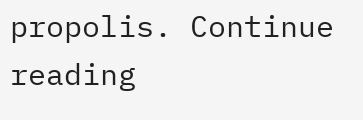propolis. Continue reading